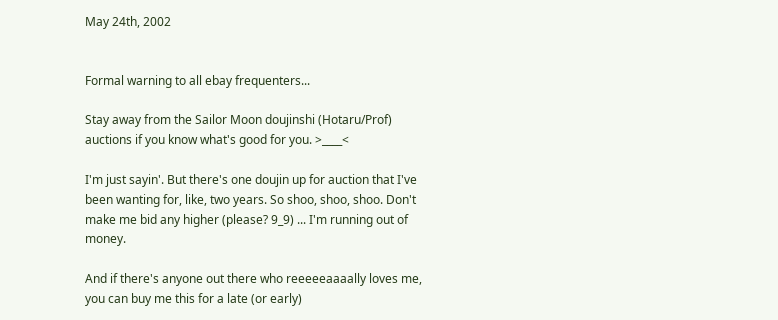May 24th, 2002


Formal warning to all ebay frequenters...

Stay away from the Sailor Moon doujinshi (Hotaru/Prof) auctions if you know what's good for you. >____<

I'm just sayin'. But there's one doujin up for auction that I've been wanting for, like, two years. So shoo, shoo, shoo. Don't make me bid any higher (please? 9_9) ... I'm running out of money.

And if there's anyone out there who reeeeeaaaally loves me, you can buy me this for a late (or early)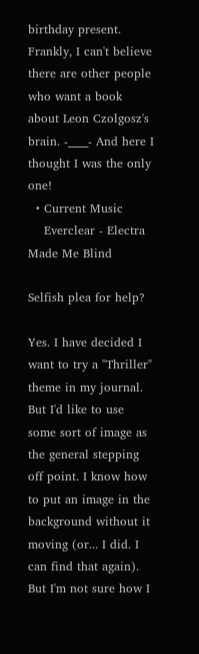birthday present. Frankly, I can't believe there are other people who want a book about Leon Czolgosz's brain. -____- And here I thought I was the only one!
  • Current Music
    Everclear - Electra Made Me Blind

Selfish plea for help?

Yes. I have decided I want to try a "Thriller" theme in my journal. But I'd like to use some sort of image as the general stepping off point. I know how to put an image in the background without it moving (or... I did. I can find that again). But I'm not sure how I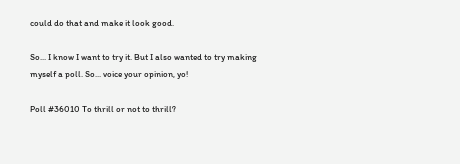could do that and make it look good.

So... I know I want to try it. But I also wanted to try making myself a poll. So... voice your opinion, yo!

Poll #36010 To thrill or not to thrill?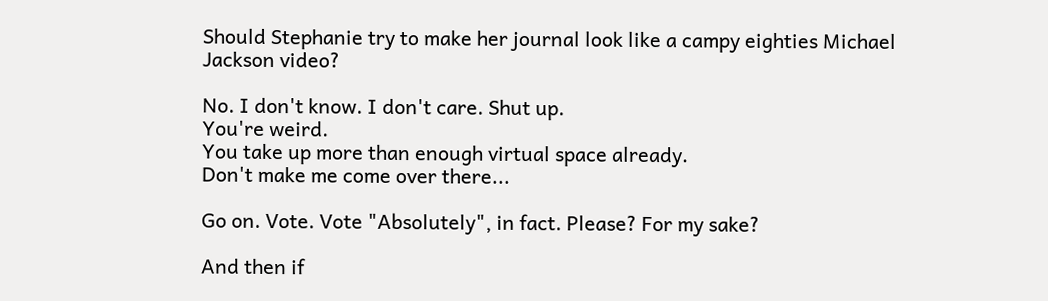Should Stephanie try to make her journal look like a campy eighties Michael Jackson video?

No. I don't know. I don't care. Shut up.
You're weird.
You take up more than enough virtual space already.
Don't make me come over there...

Go on. Vote. Vote "Absolutely", in fact. Please? For my sake?

And then if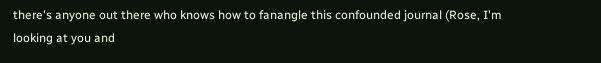there's anyone out there who knows how to fanangle this confounded journal (Rose, I'm looking at you and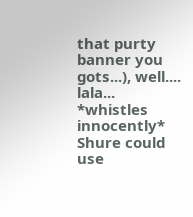that purty banner you gots...), well.... lala... *whistles innocently* Shure could use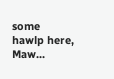some hawlp here, Maw...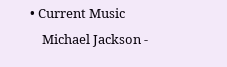• Current Music
    Michael Jackson -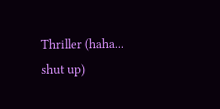Thriller (haha... shut up)